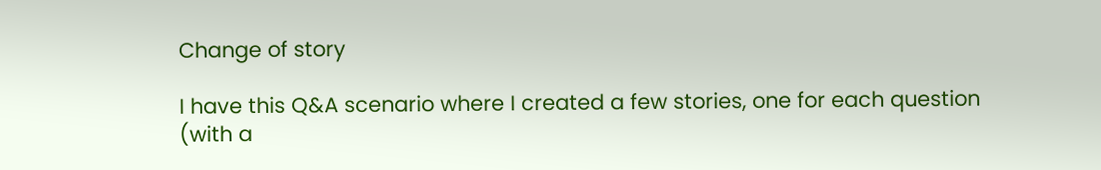Change of story

I have this Q&A scenario where I created a few stories, one for each question (with a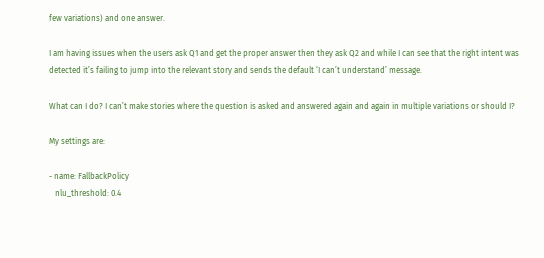few variations) and one answer.

I am having issues when the users ask Q1 and get the proper answer then they ask Q2 and while I can see that the right intent was detected it’s failing to jump into the relevant story and sends the default ‘I can’t understand’ message.

What can I do? I can’t make stories where the question is asked and answered again and again in multiple variations or should I?

My settings are:

- name: FallbackPolicy
   nlu_threshold: 0.4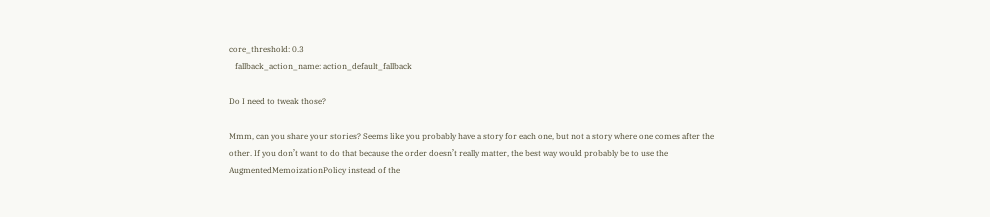core_threshold: 0.3
   fallback_action_name: action_default_fallback

Do I need to tweak those?

Mmm, can you share your stories? Seems like you probably have a story for each one, but not a story where one comes after the other. If you don’t want to do that because the order doesn’t really matter, the best way would probably be to use the AugmentedMemoizationPolicy instead of the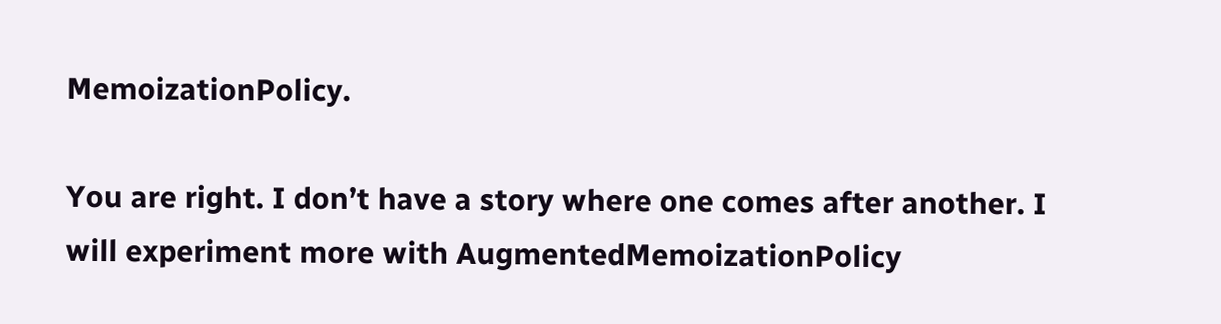MemoizationPolicy.

You are right. I don’t have a story where one comes after another. I will experiment more with AugmentedMemoizationPolicy